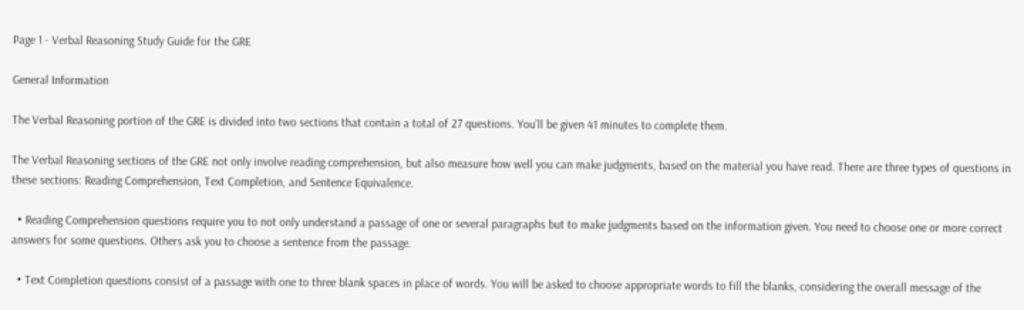Page 1 - Verbal Reasoning Study Guide for the GRE

General Information

The Verbal Reasoning portion of the GRE is divided into two sections that contain a total of 27 questions. You’ll be given 41 minutes to complete them.

The Verbal Reasoning sections of the GRE not only involve reading comprehension, but also measure how well you can make judgments, based on the material you have read. There are three types of questions in these sections: Reading Comprehension, Text Completion, and Sentence Equivalence.

  • Reading Comprehension questions require you to not only understand a passage of one or several paragraphs but to make judgments based on the information given. You need to choose one or more correct answers for some questions. Others ask you to choose a sentence from the passage.

  • Text Completion questions consist of a passage with one to three blank spaces in place of words. You will be asked to choose appropriate words to fill the blanks, considering the overall message of the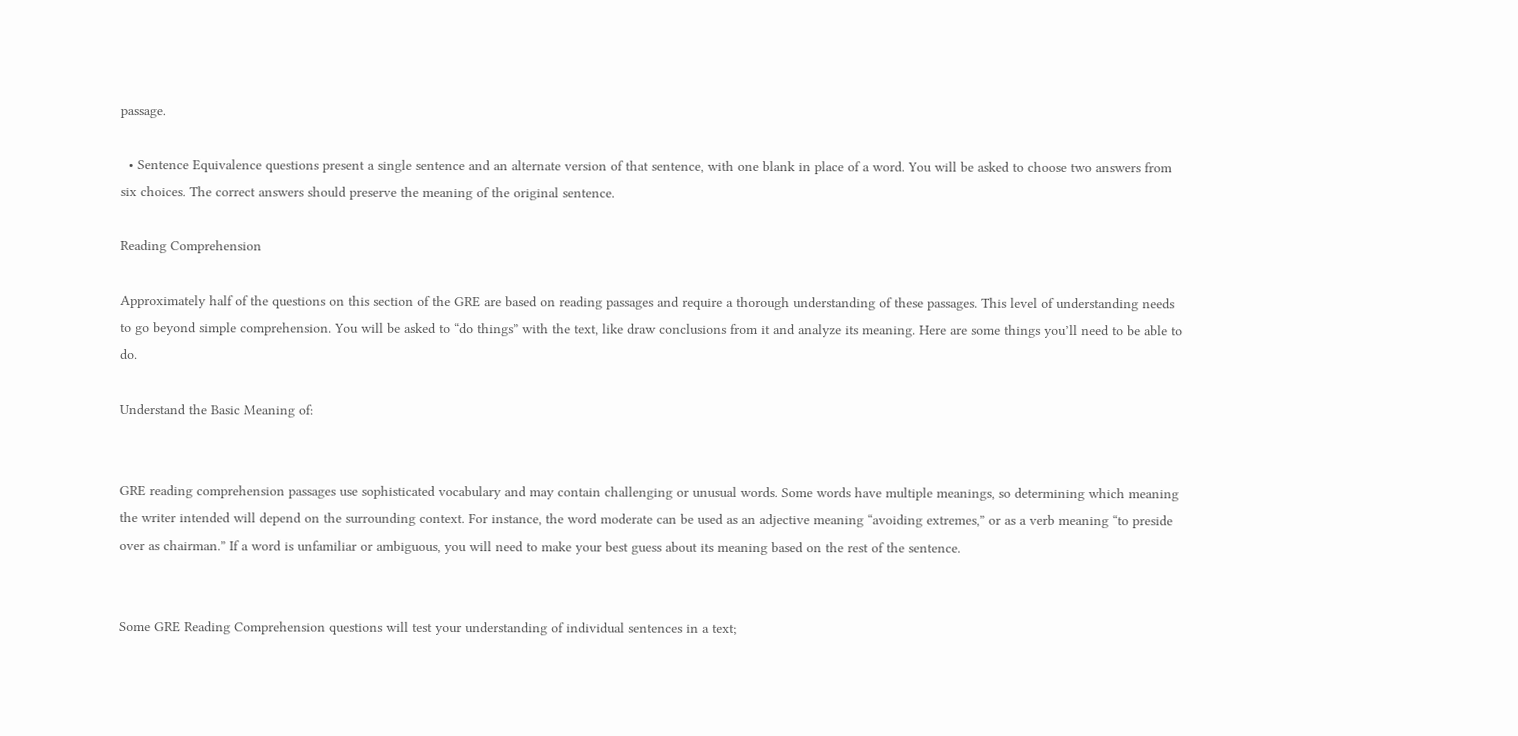passage.

  • Sentence Equivalence questions present a single sentence and an alternate version of that sentence, with one blank in place of a word. You will be asked to choose two answers from six choices. The correct answers should preserve the meaning of the original sentence.

Reading Comprehension

Approximately half of the questions on this section of the GRE are based on reading passages and require a thorough understanding of these passages. This level of understanding needs to go beyond simple comprehension. You will be asked to “do things” with the text, like draw conclusions from it and analyze its meaning. Here are some things you’ll need to be able to do.

Understand the Basic Meaning of:


GRE reading comprehension passages use sophisticated vocabulary and may contain challenging or unusual words. Some words have multiple meanings, so determining which meaning the writer intended will depend on the surrounding context. For instance, the word moderate can be used as an adjective meaning “avoiding extremes,” or as a verb meaning “to preside over as chairman.” If a word is unfamiliar or ambiguous, you will need to make your best guess about its meaning based on the rest of the sentence.


Some GRE Reading Comprehension questions will test your understanding of individual sentences in a text;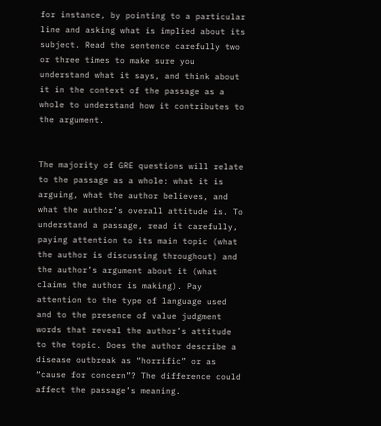for instance, by pointing to a particular line and asking what is implied about its subject. Read the sentence carefully two or three times to make sure you understand what it says, and think about it in the context of the passage as a whole to understand how it contributes to the argument.


The majority of GRE questions will relate to the passage as a whole: what it is arguing, what the author believes, and what the author’s overall attitude is. To understand a passage, read it carefully, paying attention to its main topic (what the author is discussing throughout) and the author’s argument about it (what claims the author is making). Pay attention to the type of language used and to the presence of value judgment words that reveal the author’s attitude to the topic. Does the author describe a disease outbreak as “horrific” or as “cause for concern”? The difference could affect the passage’s meaning.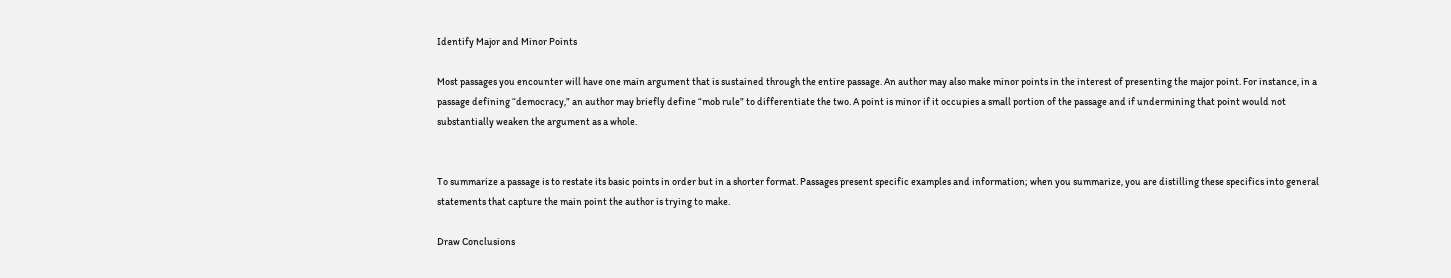Identify Major and Minor Points

Most passages you encounter will have one main argument that is sustained through the entire passage. An author may also make minor points in the interest of presenting the major point. For instance, in a passage defining “democracy,” an author may briefly define “mob rule” to differentiate the two. A point is minor if it occupies a small portion of the passage and if undermining that point would not substantially weaken the argument as a whole.


To summarize a passage is to restate its basic points in order but in a shorter format. Passages present specific examples and information; when you summarize, you are distilling these specifics into general statements that capture the main point the author is trying to make.

Draw Conclusions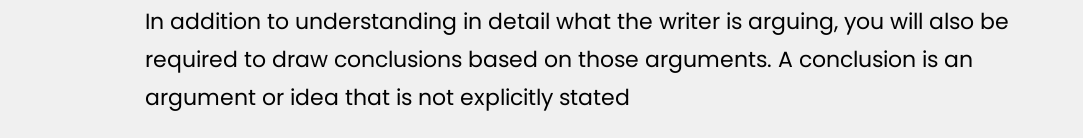In addition to understanding in detail what the writer is arguing, you will also be required to draw conclusions based on those arguments. A conclusion is an argument or idea that is not explicitly stated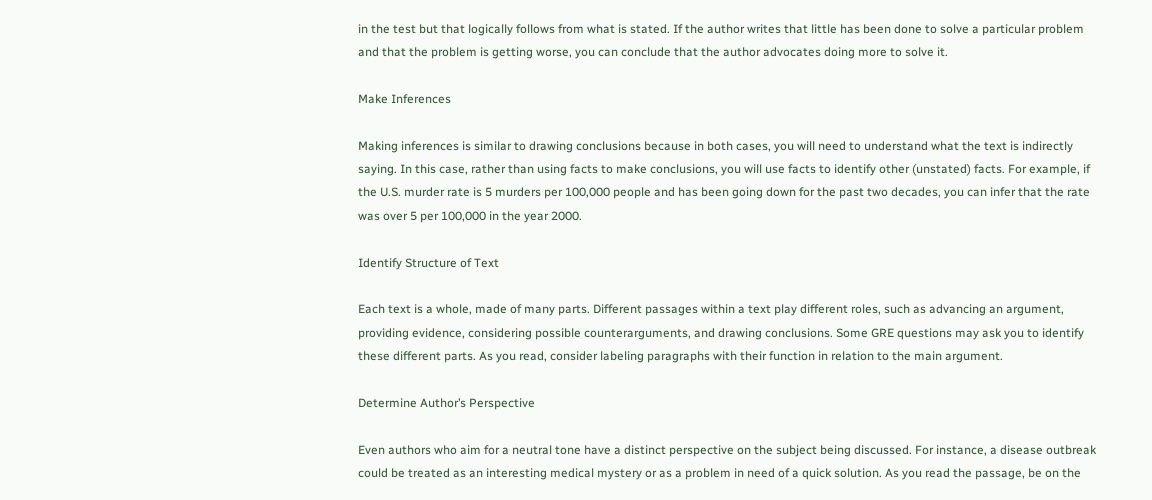in the test but that logically follows from what is stated. If the author writes that little has been done to solve a particular problem and that the problem is getting worse, you can conclude that the author advocates doing more to solve it.

Make Inferences

Making inferences is similar to drawing conclusions because in both cases, you will need to understand what the text is indirectly saying. In this case, rather than using facts to make conclusions, you will use facts to identify other (unstated) facts. For example, if the U.S. murder rate is 5 murders per 100,000 people and has been going down for the past two decades, you can infer that the rate was over 5 per 100,000 in the year 2000.

Identify Structure of Text

Each text is a whole, made of many parts. Different passages within a text play different roles, such as advancing an argument, providing evidence, considering possible counterarguments, and drawing conclusions. Some GRE questions may ask you to identify these different parts. As you read, consider labeling paragraphs with their function in relation to the main argument.

Determine Author’s Perspective

Even authors who aim for a neutral tone have a distinct perspective on the subject being discussed. For instance, a disease outbreak could be treated as an interesting medical mystery or as a problem in need of a quick solution. As you read the passage, be on the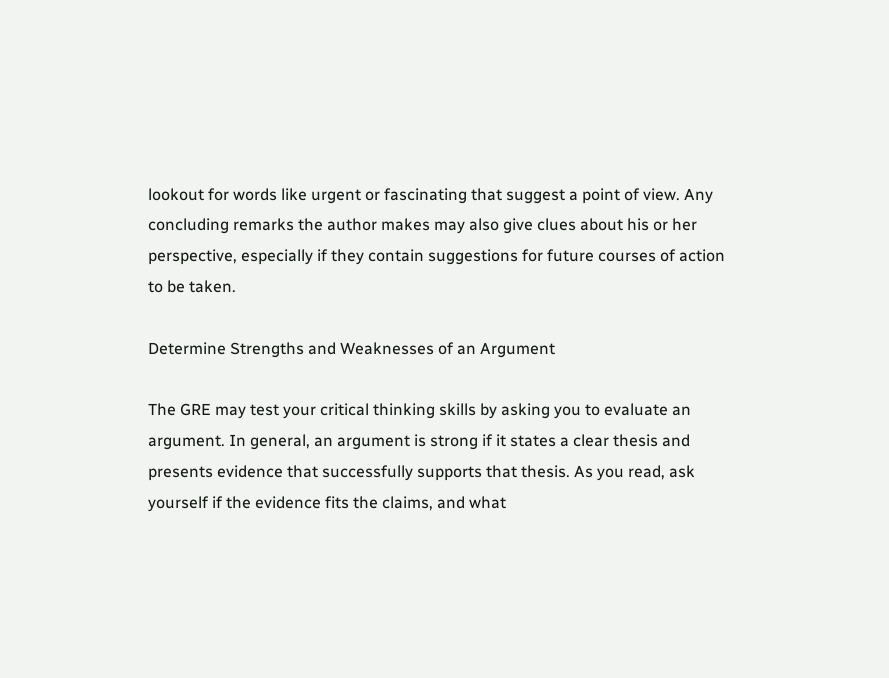lookout for words like urgent or fascinating that suggest a point of view. Any concluding remarks the author makes may also give clues about his or her perspective, especially if they contain suggestions for future courses of action to be taken.

Determine Strengths and Weaknesses of an Argument

The GRE may test your critical thinking skills by asking you to evaluate an argument. In general, an argument is strong if it states a clear thesis and presents evidence that successfully supports that thesis. As you read, ask yourself if the evidence fits the claims, and what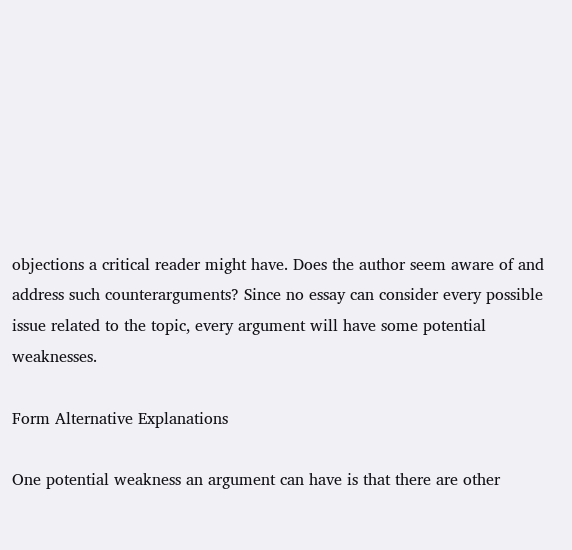objections a critical reader might have. Does the author seem aware of and address such counterarguments? Since no essay can consider every possible issue related to the topic, every argument will have some potential weaknesses.

Form Alternative Explanations

One potential weakness an argument can have is that there are other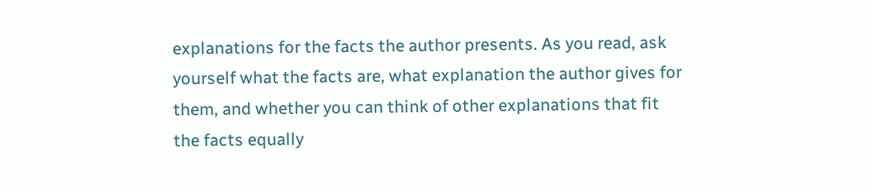explanations for the facts the author presents. As you read, ask yourself what the facts are, what explanation the author gives for them, and whether you can think of other explanations that fit the facts equally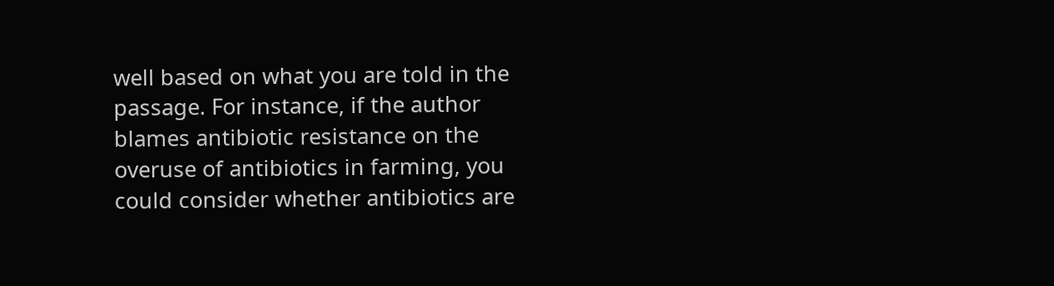well based on what you are told in the passage. For instance, if the author blames antibiotic resistance on the overuse of antibiotics in farming, you could consider whether antibiotics are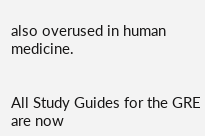also overused in human medicine.


All Study Guides for the GRE are now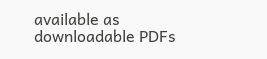available as downloadable PDFs